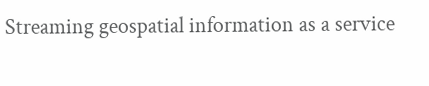Streaming geospatial information as a service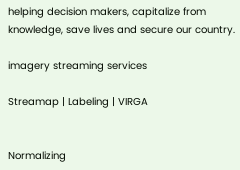helping decision makers, capitalize from knowledge, save lives and secure our country.

imagery streaming services

Streamap | Labeling | VIRGA


Normalizing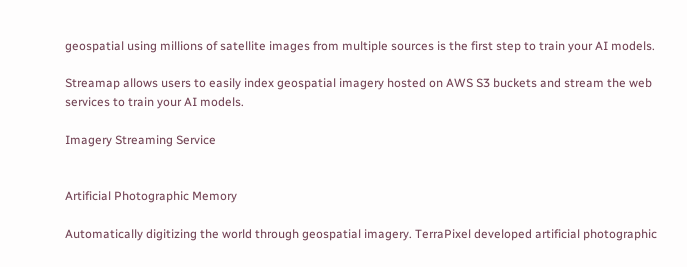geospatial using millions of satellite images from multiple sources is the first step to train your AI models.

Streamap allows users to easily index geospatial imagery hosted on AWS S3 buckets and stream the web services to train your AI models.

Imagery Streaming Service


Artificial Photographic Memory

Automatically digitizing the world through geospatial imagery. TerraPixel developed artificial photographic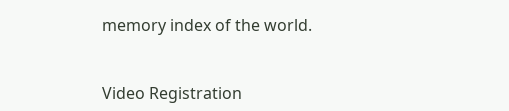memory index of the world.


Video Registration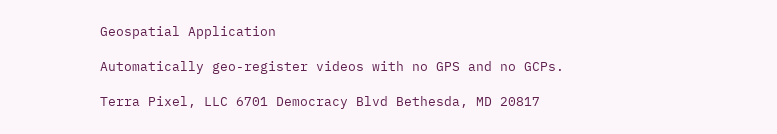Geospatial Application

Automatically geo-register videos with no GPS and no GCPs.

Terra Pixel, LLC 6701 Democracy Blvd Bethesda, MD 20817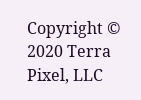Copyright © 2020 Terra Pixel, LLC